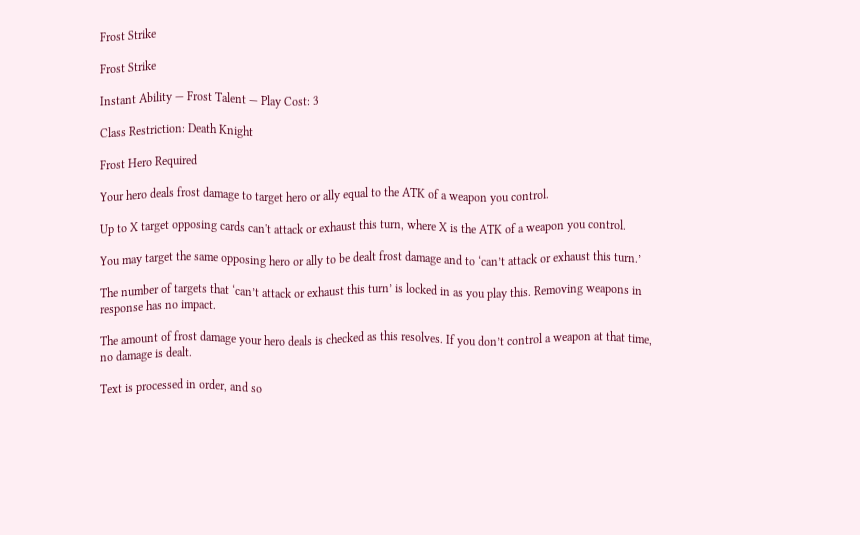Frost Strike

Frost Strike

Instant Ability — Frost Talent — Play Cost: 3

Class Restriction: Death Knight

Frost Hero Required

Your hero deals frost damage to target hero or ally equal to the ATK of a weapon you control.

Up to X target opposing cards can't attack or exhaust this turn, where X is the ATK of a weapon you control.

You may target the same opposing hero or ally to be dealt frost damage and to ‘can’t attack or exhaust this turn.’

The number of targets that ‘can’t attack or exhaust this turn’ is locked in as you play this. Removing weapons in response has no impact.

The amount of frost damage your hero deals is checked as this resolves. If you don’t control a weapon at that time, no damage is dealt.

Text is processed in order, and so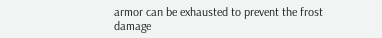armor can be exhausted to prevent the frost damage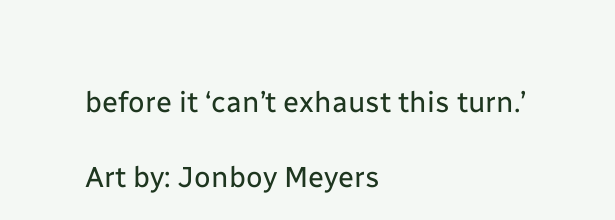before it ‘can’t exhaust this turn.’

Art by: Jonboy Meyers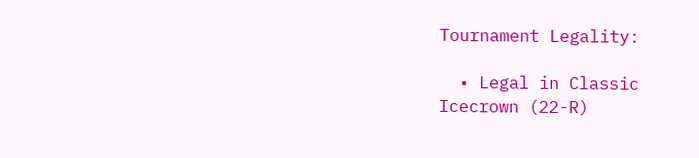Tournament Legality:

  • Legal in Classic
Icecrown (22-R)